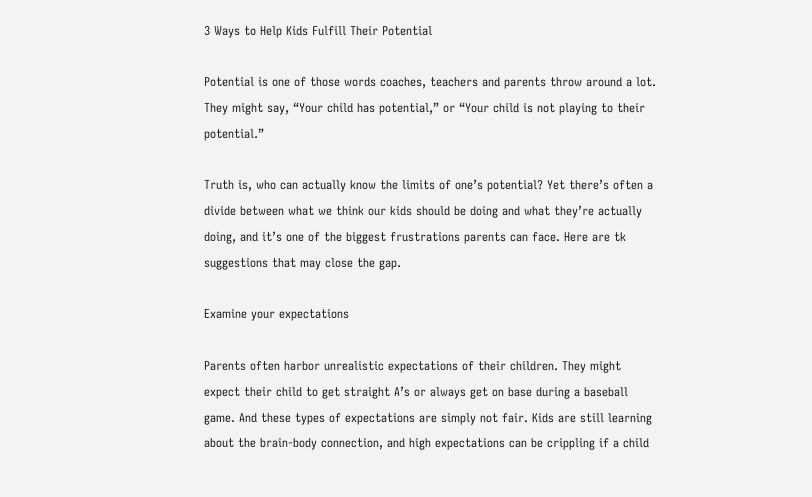3 Ways to Help Kids Fulfill Their Potential

Potential is one of those words coaches, teachers and parents throw around a lot. They might say, “Your child has potential,” or “Your child is not playing to their potential.”

Truth is, who can actually know the limits of one’s potential? Yet there’s often a divide between what we think our kids should be doing and what they’re actually doing, and it’s one of the biggest frustrations parents can face. Here are tk suggestions that may close the gap.

Examine your expectations

Parents often harbor unrealistic expectations of their children. They might expect their child to get straight A’s or always get on base during a baseball game. And these types of expectations are simply not fair. Kids are still learning about the brain-body connection, and high expectations can be crippling if a child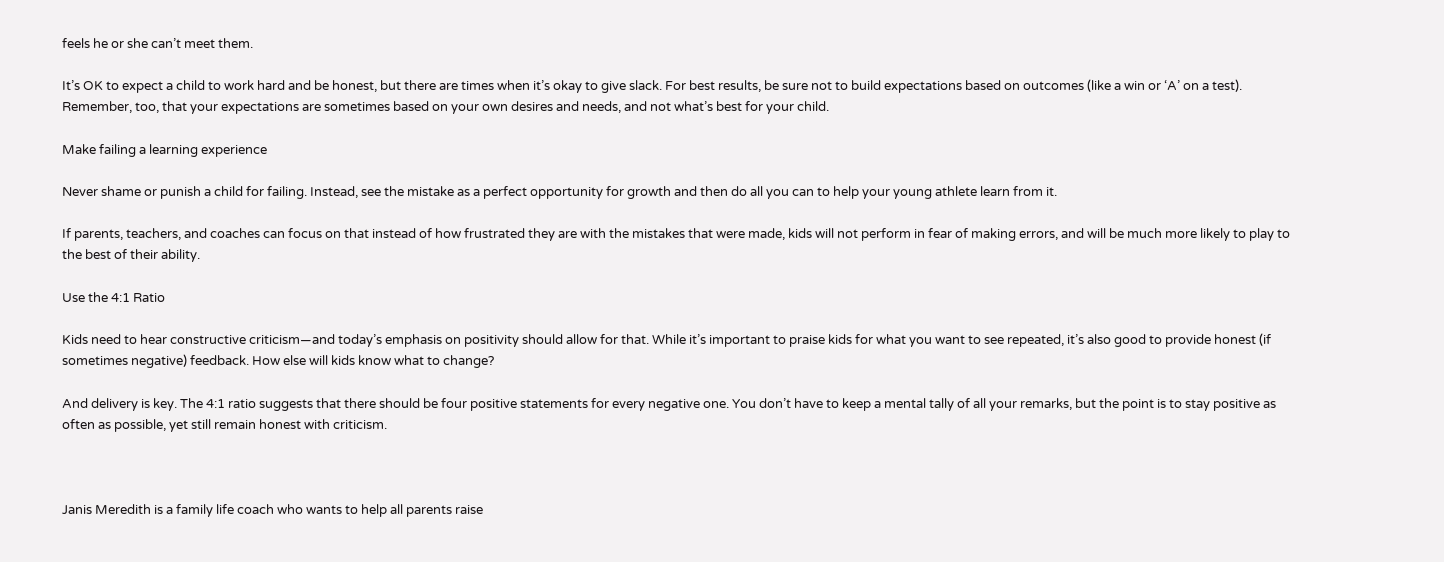feels he or she can’t meet them.

It’s OK to expect a child to work hard and be honest, but there are times when it’s okay to give slack. For best results, be sure not to build expectations based on outcomes (like a win or ‘A’ on a test). Remember, too, that your expectations are sometimes based on your own desires and needs, and not what’s best for your child.

Make failing a learning experience

Never shame or punish a child for failing. Instead, see the mistake as a perfect opportunity for growth and then do all you can to help your young athlete learn from it.

If parents, teachers, and coaches can focus on that instead of how frustrated they are with the mistakes that were made, kids will not perform in fear of making errors, and will be much more likely to play to the best of their ability.

Use the 4:1 Ratio

Kids need to hear constructive criticism—and today’s emphasis on positivity should allow for that. While it’s important to praise kids for what you want to see repeated, it’s also good to provide honest (if sometimes negative) feedback. How else will kids know what to change?

And delivery is key. The 4:1 ratio suggests that there should be four positive statements for every negative one. You don’t have to keep a mental tally of all your remarks, but the point is to stay positive as often as possible, yet still remain honest with criticism.



Janis Meredith is a family life coach who wants to help all parents raise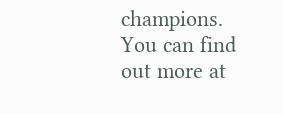champions. You can find out more at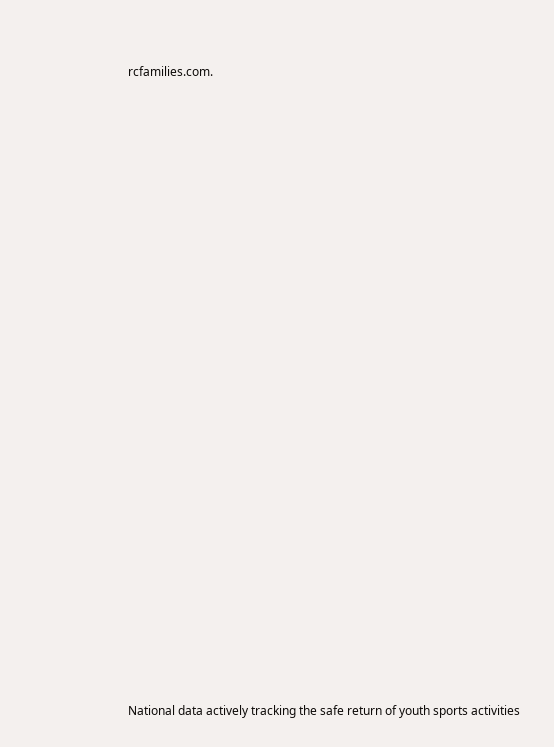rcfamilies.com.

























National data actively tracking the safe return of youth sports activities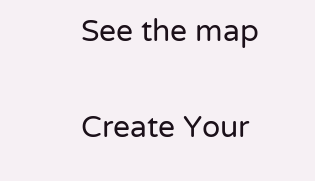See the map

Create Your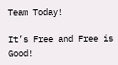Team Today!

It’s Free and Free is Good!